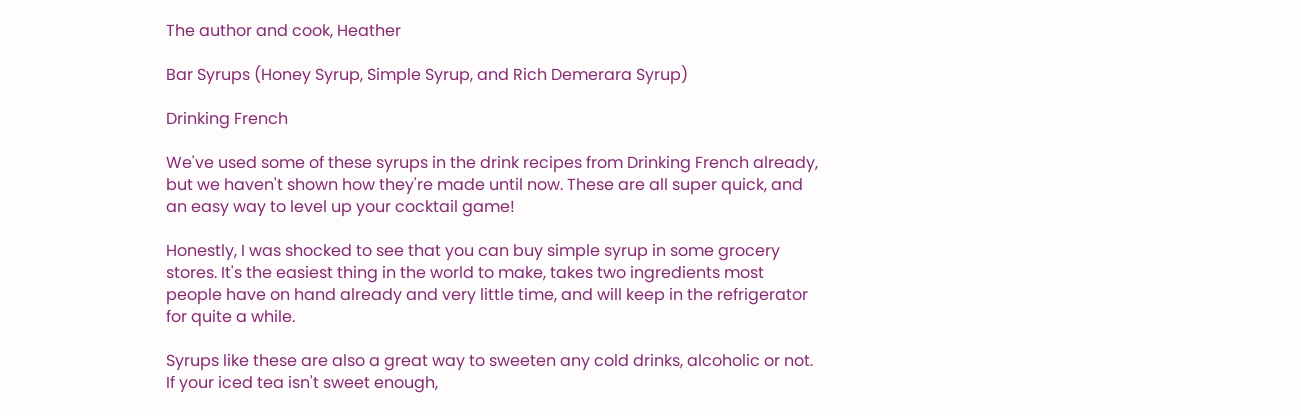The author and cook, Heather

Bar Syrups (Honey Syrup, Simple Syrup, and Rich Demerara Syrup)

Drinking French

We've used some of these syrups in the drink recipes from Drinking French already, but we haven't shown how they're made until now. These are all super quick, and an easy way to level up your cocktail game!

Honestly, I was shocked to see that you can buy simple syrup in some grocery stores. It's the easiest thing in the world to make, takes two ingredients most people have on hand already and very little time, and will keep in the refrigerator for quite a while.

Syrups like these are also a great way to sweeten any cold drinks, alcoholic or not. If your iced tea isn't sweet enough,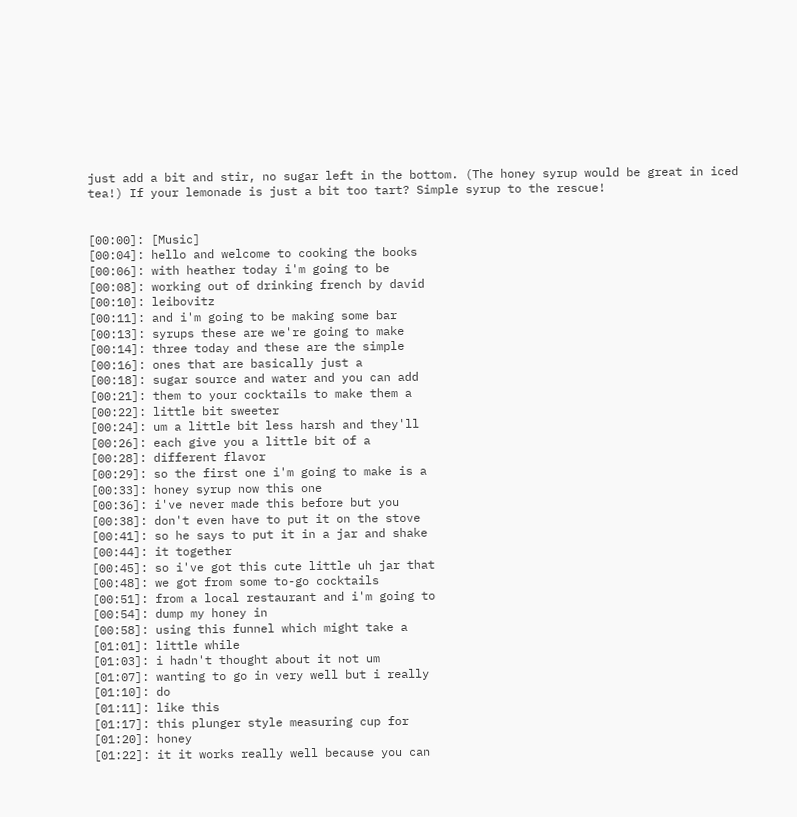just add a bit and stir, no sugar left in the bottom. (The honey syrup would be great in iced tea!) If your lemonade is just a bit too tart? Simple syrup to the rescue!


[00:00]: [Music]
[00:04]: hello and welcome to cooking the books
[00:06]: with heather today i'm going to be
[00:08]: working out of drinking french by david
[00:10]: leibovitz
[00:11]: and i'm going to be making some bar
[00:13]: syrups these are we're going to make
[00:14]: three today and these are the simple
[00:16]: ones that are basically just a
[00:18]: sugar source and water and you can add
[00:21]: them to your cocktails to make them a
[00:22]: little bit sweeter
[00:24]: um a little bit less harsh and they'll
[00:26]: each give you a little bit of a
[00:28]: different flavor
[00:29]: so the first one i'm going to make is a
[00:33]: honey syrup now this one
[00:36]: i've never made this before but you
[00:38]: don't even have to put it on the stove
[00:41]: so he says to put it in a jar and shake
[00:44]: it together
[00:45]: so i've got this cute little uh jar that
[00:48]: we got from some to-go cocktails
[00:51]: from a local restaurant and i'm going to
[00:54]: dump my honey in
[00:58]: using this funnel which might take a
[01:01]: little while
[01:03]: i hadn't thought about it not um
[01:07]: wanting to go in very well but i really
[01:10]: do
[01:11]: like this
[01:17]: this plunger style measuring cup for
[01:20]: honey
[01:22]: it it works really well because you can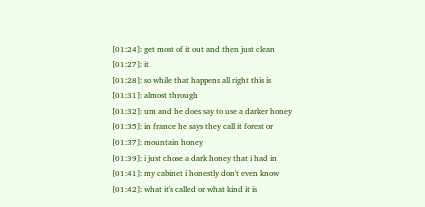[01:24]: get most of it out and then just clean
[01:27]: it
[01:28]: so while that happens all right this is
[01:31]: almost through
[01:32]: um and he does say to use a darker honey
[01:35]: in france he says they call it forest or
[01:37]: mountain honey
[01:39]: i just chose a dark honey that i had in
[01:41]: my cabinet i honestly don't even know
[01:42]: what it's called or what kind it is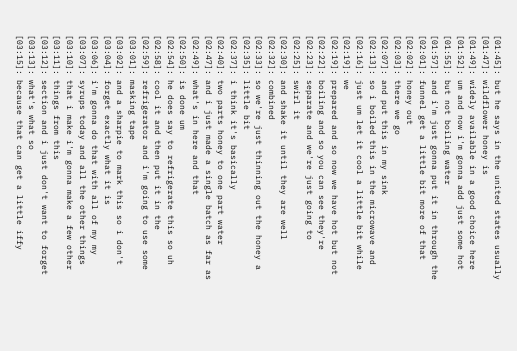[01:45]: but he says in the united states usually
[01:47]: wildflower honey is
[01:49]: widely available in a good choice here
[01:52]: um and now i'm gonna add just some hot
[01:55]: but not boiling water
[01:57]: and i'm just gonna put it in through the
[02:01]: funnel get a little bit more of that
[02:02]: honey out
[02:03]: there we go
[02:07]: and put this in my sink
[02:13]: so i boiled this in the microwave and
[02:16]: just um let it cool a little bit while
[02:19]: we
[02:19]: prepared and so now we have hot but not
[02:22]: boiling and so you can see they're
[02:23]: separate and we're just going to
[02:25]: swirl it
[02:30]: and shake it until they are well
[02:32]: combined
[02:33]: so we're just thinning out the honey a
[02:35]: little bit
[02:37]: i think it's basically
[02:40]: two parts honey to one part water
[02:47]: and i just made a single batch as far as
[02:49]: what's in here and that
[02:50]: is done um
[02:54]: he does say to refrigerate this so uh
[02:58]: cool it and then put it in the
[02:59]: refrigerator and i'm going to use some
[03:01]: masking tape
[03:02]: and a sharpie to mark this so i don't
[03:04]: forget exactly what it is
[03:06]: i'm gonna do that with all of my my
[03:07]: syrups today and all the other things
[03:10]: that i make i'm gonna make a few other
[03:11]: things from this
[03:12]: section and i just don't want to forget
[03:13]: what's what so
[03:15]: because that can get a little iffy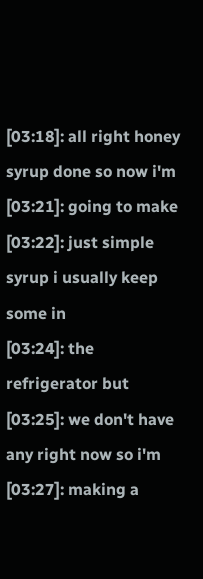[03:18]: all right honey syrup done so now i'm
[03:21]: going to make
[03:22]: just simple syrup i usually keep some in
[03:24]: the refrigerator but
[03:25]: we don't have any right now so i'm
[03:27]: making a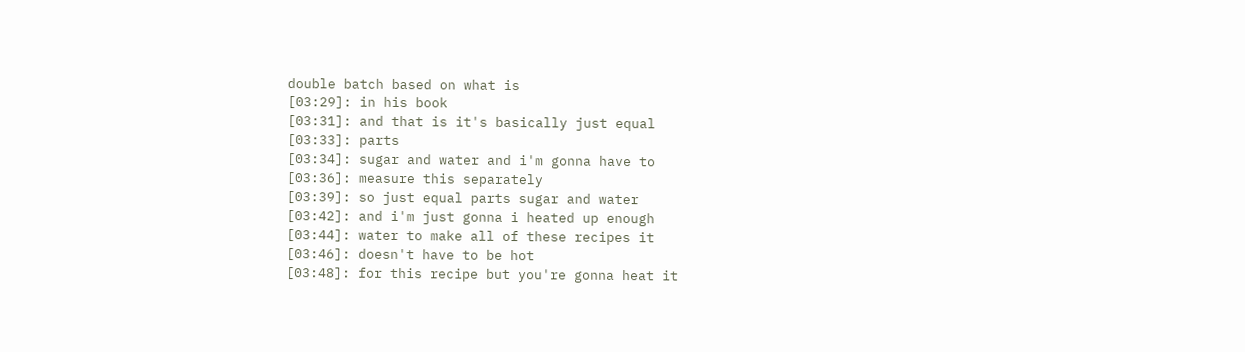double batch based on what is
[03:29]: in his book
[03:31]: and that is it's basically just equal
[03:33]: parts
[03:34]: sugar and water and i'm gonna have to
[03:36]: measure this separately
[03:39]: so just equal parts sugar and water
[03:42]: and i'm just gonna i heated up enough
[03:44]: water to make all of these recipes it
[03:46]: doesn't have to be hot
[03:48]: for this recipe but you're gonna heat it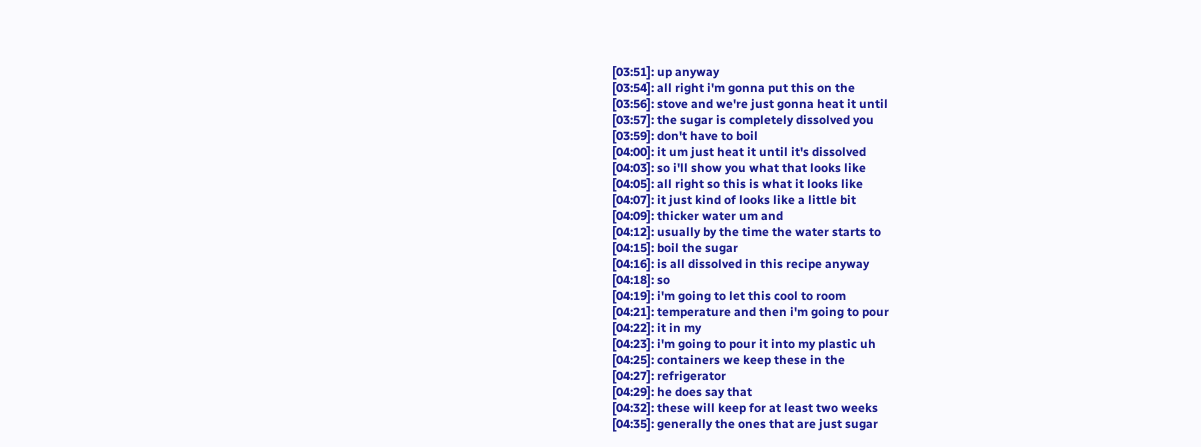[03:51]: up anyway
[03:54]: all right i'm gonna put this on the
[03:56]: stove and we're just gonna heat it until
[03:57]: the sugar is completely dissolved you
[03:59]: don't have to boil
[04:00]: it um just heat it until it's dissolved
[04:03]: so i'll show you what that looks like
[04:05]: all right so this is what it looks like
[04:07]: it just kind of looks like a little bit
[04:09]: thicker water um and
[04:12]: usually by the time the water starts to
[04:15]: boil the sugar
[04:16]: is all dissolved in this recipe anyway
[04:18]: so
[04:19]: i'm going to let this cool to room
[04:21]: temperature and then i'm going to pour
[04:22]: it in my
[04:23]: i'm going to pour it into my plastic uh
[04:25]: containers we keep these in the
[04:27]: refrigerator
[04:29]: he does say that
[04:32]: these will keep for at least two weeks
[04:35]: generally the ones that are just sugar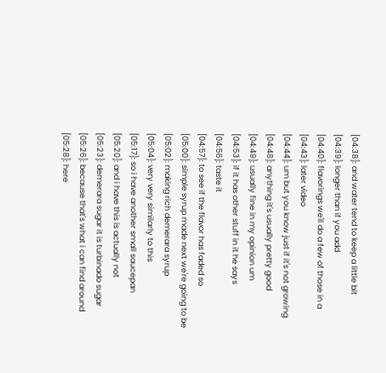[04:38]: and water tend to keep a little bit
[04:39]: longer than if you add
[04:40]: flavorings we'll do a few of those in a
[04:43]: later video
[04:44]: um but you know just if it's not growing
[04:48]: anything it's usually pretty good
[04:49]: usually fine in my opinion um
[04:53]: if it has other stuff in it he says
[04:56]: taste it
[04:57]: to see if the flavor has faded so
[05:00]: simple syrup made next we're going to be
[05:02]: making rich demerara syrup
[05:04]: very very similarly to this
[05:17]: so i have another small saucepan
[05:20]: and i have this is actually not
[05:23]: demerara sugar it is turbinado sugar
[05:26]: because that's what i can find around
[05:28]: here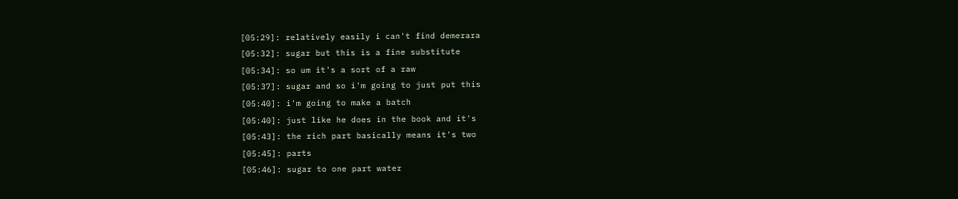[05:29]: relatively easily i can't find demerara
[05:32]: sugar but this is a fine substitute
[05:34]: so um it's a sort of a raw
[05:37]: sugar and so i'm going to just put this
[05:40]: i'm going to make a batch
[05:40]: just like he does in the book and it's
[05:43]: the rich part basically means it's two
[05:45]: parts
[05:46]: sugar to one part water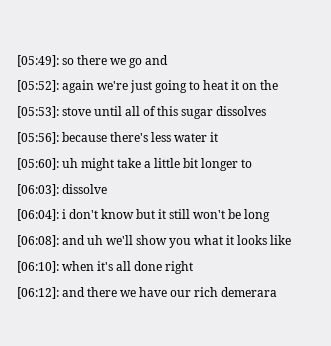[05:49]: so there we go and
[05:52]: again we're just going to heat it on the
[05:53]: stove until all of this sugar dissolves
[05:56]: because there's less water it
[05:60]: uh might take a little bit longer to
[06:03]: dissolve
[06:04]: i don't know but it still won't be long
[06:08]: and uh we'll show you what it looks like
[06:10]: when it's all done right
[06:12]: and there we have our rich demerara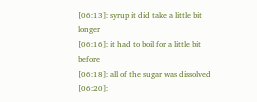[06:13]: syrup it did take a little bit longer
[06:16]: it had to boil for a little bit before
[06:18]: all of the sugar was dissolved
[06:20]: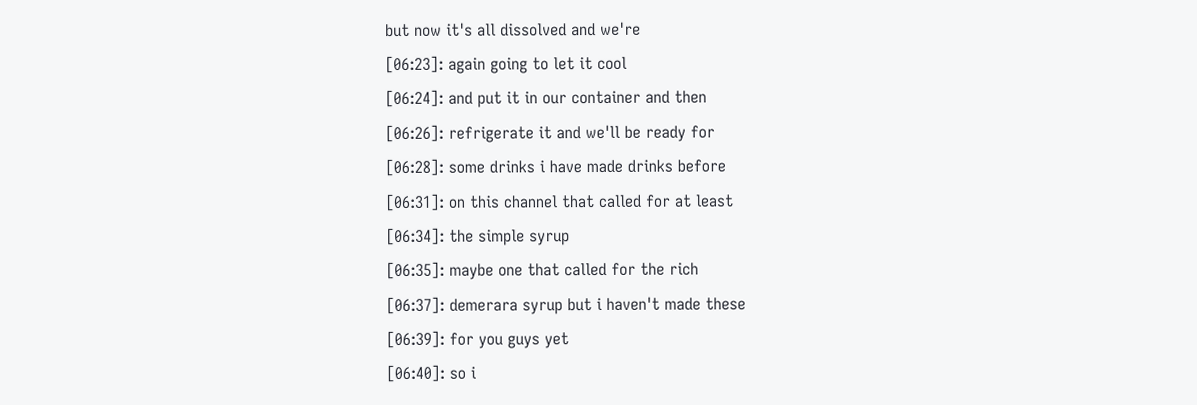but now it's all dissolved and we're
[06:23]: again going to let it cool
[06:24]: and put it in our container and then
[06:26]: refrigerate it and we'll be ready for
[06:28]: some drinks i have made drinks before
[06:31]: on this channel that called for at least
[06:34]: the simple syrup
[06:35]: maybe one that called for the rich
[06:37]: demerara syrup but i haven't made these
[06:39]: for you guys yet
[06:40]: so i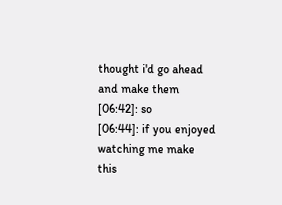thought i'd go ahead and make them
[06:42]: so
[06:44]: if you enjoyed watching me make this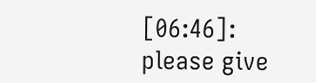[06:46]: please give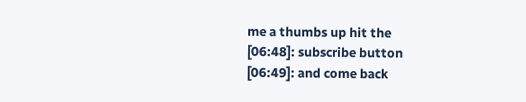me a thumbs up hit the
[06:48]: subscribe button
[06:49]: and come back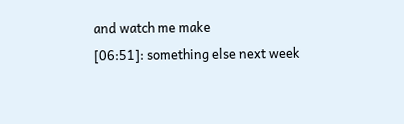and watch me make
[06:51]: something else next week